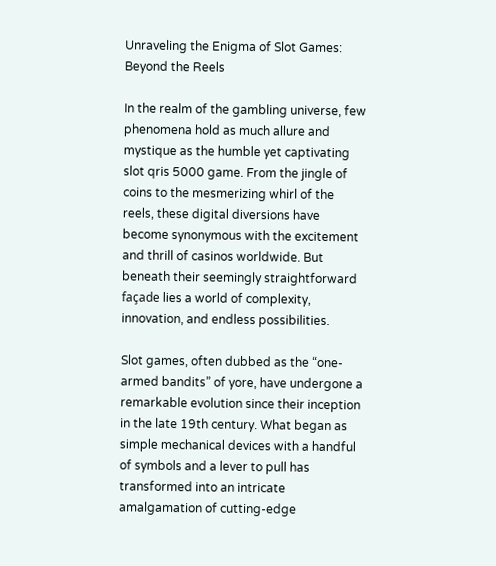Unraveling the Enigma of Slot Games: Beyond the Reels

In the realm of the gambling universe, few phenomena hold as much allure and mystique as the humble yet captivating slot qris 5000 game. From the jingle of coins to the mesmerizing whirl of the reels, these digital diversions have become synonymous with the excitement and thrill of casinos worldwide. But beneath their seemingly straightforward façade lies a world of complexity, innovation, and endless possibilities.

Slot games, often dubbed as the “one-armed bandits” of yore, have undergone a remarkable evolution since their inception in the late 19th century. What began as simple mechanical devices with a handful of symbols and a lever to pull has transformed into an intricate amalgamation of cutting-edge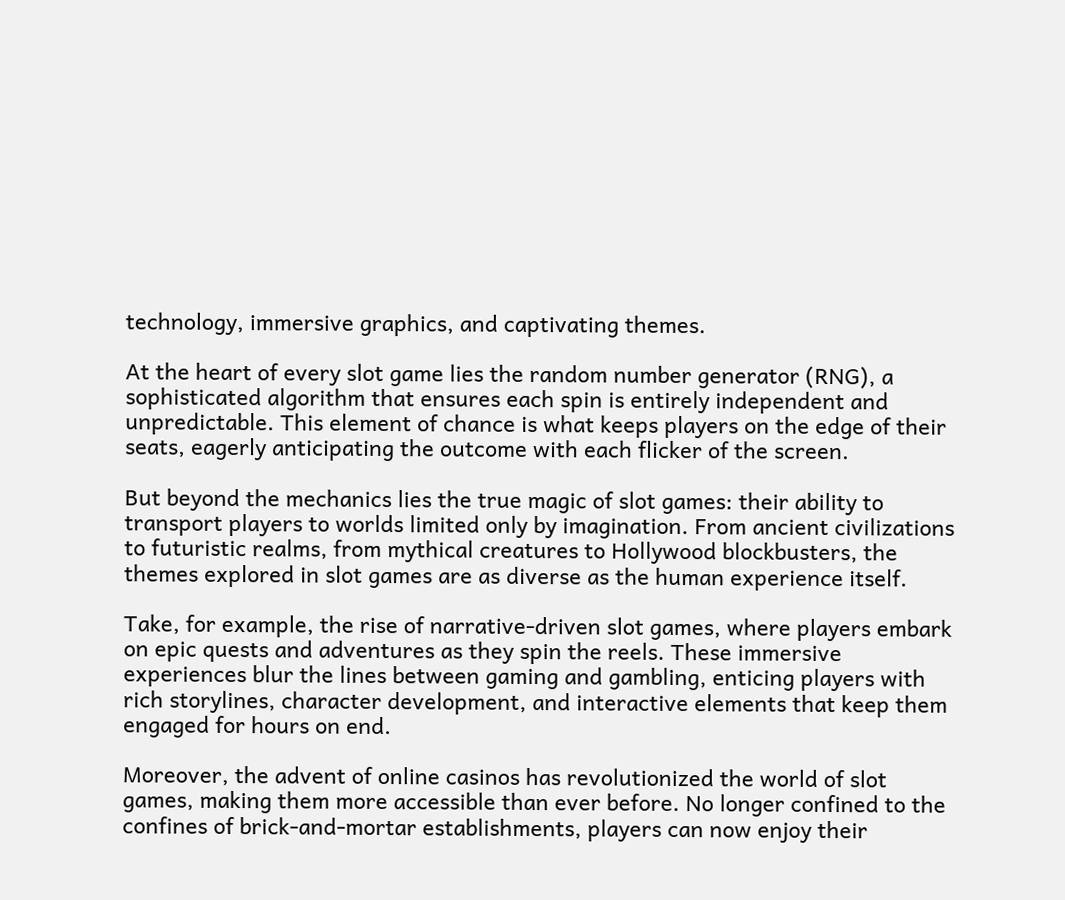technology, immersive graphics, and captivating themes.

At the heart of every slot game lies the random number generator (RNG), a sophisticated algorithm that ensures each spin is entirely independent and unpredictable. This element of chance is what keeps players on the edge of their seats, eagerly anticipating the outcome with each flicker of the screen.

But beyond the mechanics lies the true magic of slot games: their ability to transport players to worlds limited only by imagination. From ancient civilizations to futuristic realms, from mythical creatures to Hollywood blockbusters, the themes explored in slot games are as diverse as the human experience itself.

Take, for example, the rise of narrative-driven slot games, where players embark on epic quests and adventures as they spin the reels. These immersive experiences blur the lines between gaming and gambling, enticing players with rich storylines, character development, and interactive elements that keep them engaged for hours on end.

Moreover, the advent of online casinos has revolutionized the world of slot games, making them more accessible than ever before. No longer confined to the confines of brick-and-mortar establishments, players can now enjoy their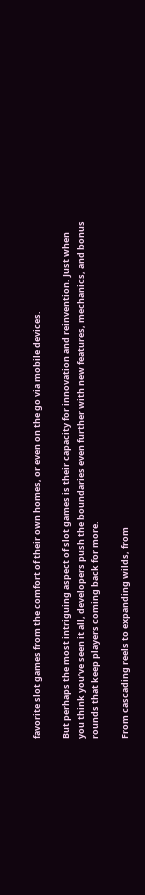favorite slot games from the comfort of their own homes, or even on the go via mobile devices.

But perhaps the most intriguing aspect of slot games is their capacity for innovation and reinvention. Just when you think you’ve seen it all, developers push the boundaries even further with new features, mechanics, and bonus rounds that keep players coming back for more.

From cascading reels to expanding wilds, from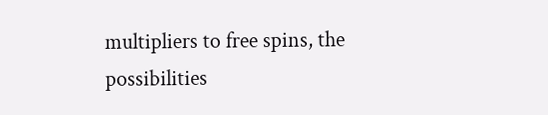multipliers to free spins, the possibilities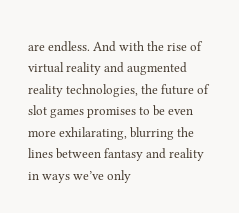are endless. And with the rise of virtual reality and augmented reality technologies, the future of slot games promises to be even more exhilarating, blurring the lines between fantasy and reality in ways we’ve only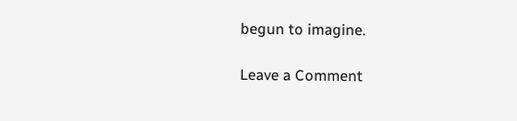begun to imagine.

Leave a Comment